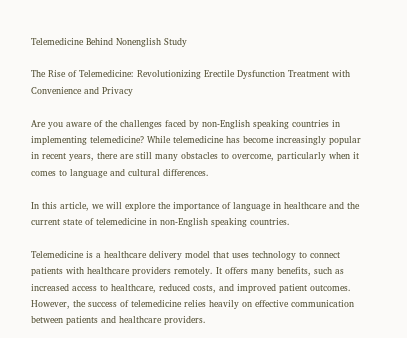Telemedicine Behind Nonenglish Study

The Rise of Telemedicine: Revolutionizing Erectile Dysfunction Treatment with Convenience and Privacy

Are you aware of the challenges faced by non-English speaking countries in implementing telemedicine? While telemedicine has become increasingly popular in recent years, there are still many obstacles to overcome, particularly when it comes to language and cultural differences.

In this article, we will explore the importance of language in healthcare and the current state of telemedicine in non-English speaking countries.

Telemedicine is a healthcare delivery model that uses technology to connect patients with healthcare providers remotely. It offers many benefits, such as increased access to healthcare, reduced costs, and improved patient outcomes. However, the success of telemedicine relies heavily on effective communication between patients and healthcare providers.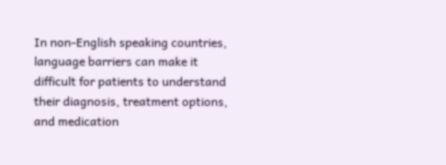In non-English speaking countries, language barriers can make it difficult for patients to understand their diagnosis, treatment options, and medication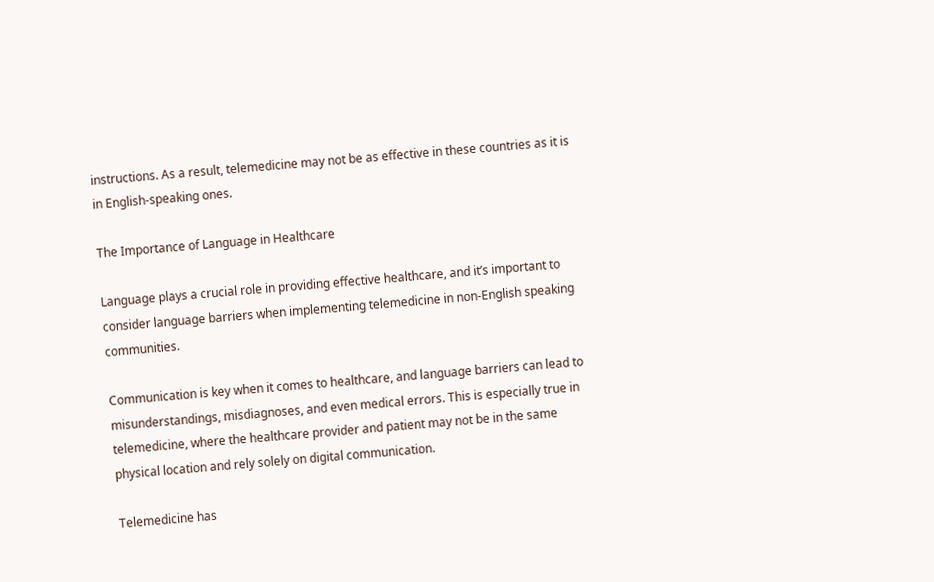instructions. As a result, telemedicine may not be as effective in these countries as it is in English-speaking ones.

The Importance of Language in Healthcare

Language plays a crucial role in providing effective healthcare, and it’s important to consider language barriers when implementing telemedicine in non-English speaking communities.

Communication is key when it comes to healthcare, and language barriers can lead to misunderstandings, misdiagnoses, and even medical errors. This is especially true in telemedicine, where the healthcare provider and patient may not be in the same physical location and rely solely on digital communication.

Telemedicine has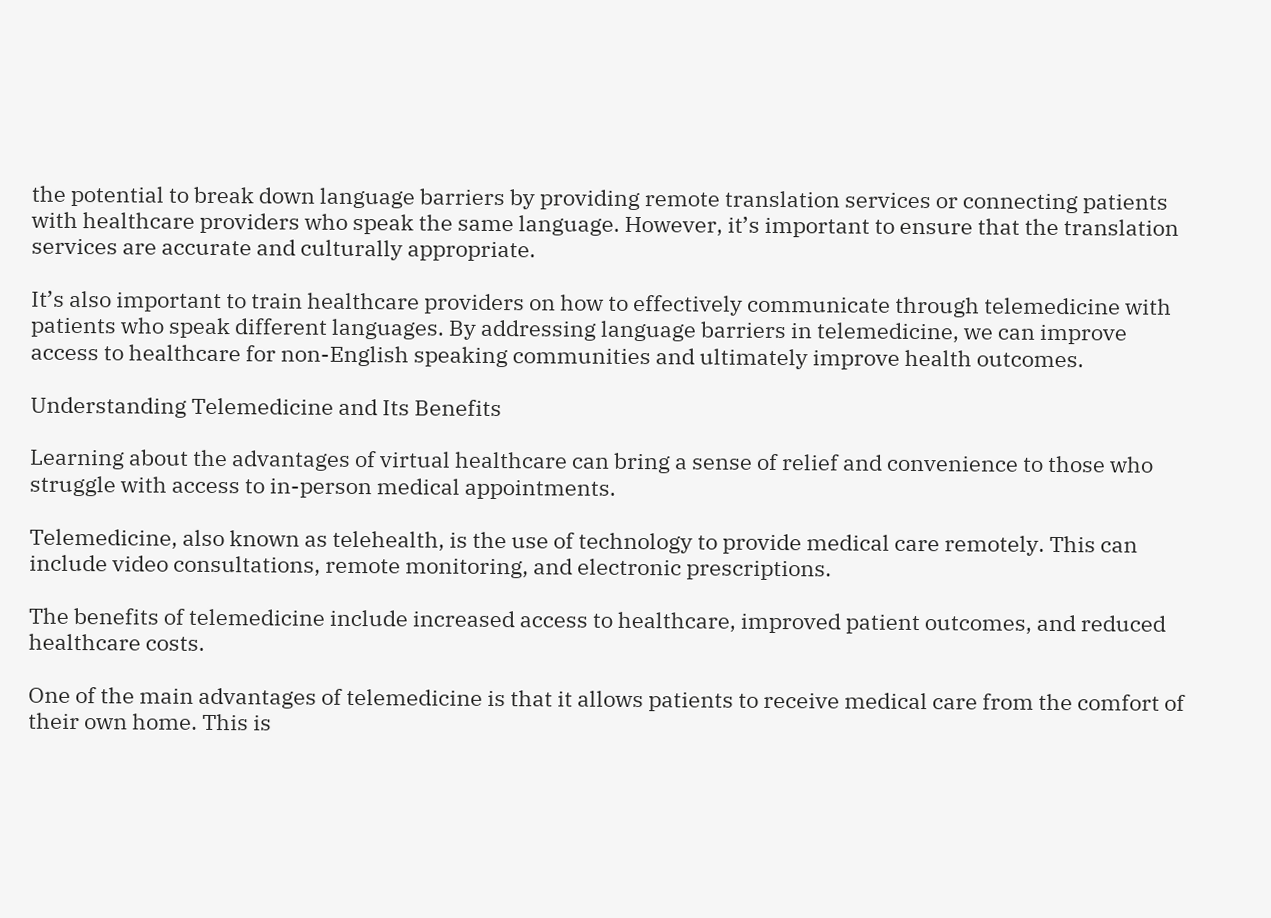the potential to break down language barriers by providing remote translation services or connecting patients with healthcare providers who speak the same language. However, it’s important to ensure that the translation services are accurate and culturally appropriate.

It’s also important to train healthcare providers on how to effectively communicate through telemedicine with patients who speak different languages. By addressing language barriers in telemedicine, we can improve access to healthcare for non-English speaking communities and ultimately improve health outcomes.

Understanding Telemedicine and Its Benefits

Learning about the advantages of virtual healthcare can bring a sense of relief and convenience to those who struggle with access to in-person medical appointments.

Telemedicine, also known as telehealth, is the use of technology to provide medical care remotely. This can include video consultations, remote monitoring, and electronic prescriptions.

The benefits of telemedicine include increased access to healthcare, improved patient outcomes, and reduced healthcare costs.

One of the main advantages of telemedicine is that it allows patients to receive medical care from the comfort of their own home. This is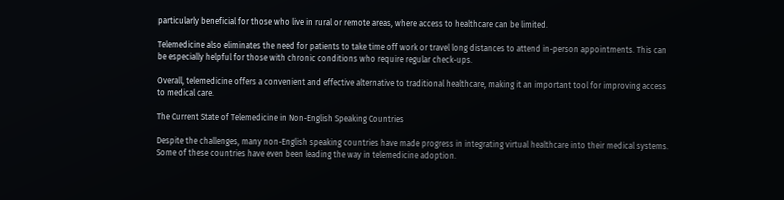particularly beneficial for those who live in rural or remote areas, where access to healthcare can be limited.

Telemedicine also eliminates the need for patients to take time off work or travel long distances to attend in-person appointments. This can be especially helpful for those with chronic conditions who require regular check-ups.

Overall, telemedicine offers a convenient and effective alternative to traditional healthcare, making it an important tool for improving access to medical care.

The Current State of Telemedicine in Non-English Speaking Countries

Despite the challenges, many non-English speaking countries have made progress in integrating virtual healthcare into their medical systems. Some of these countries have even been leading the way in telemedicine adoption.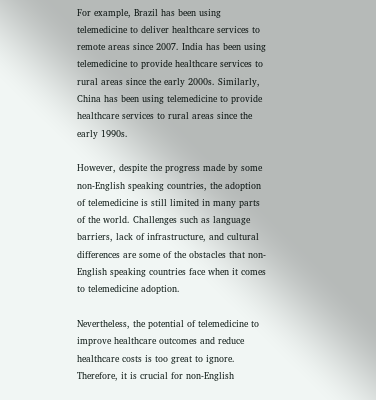For example, Brazil has been using telemedicine to deliver healthcare services to remote areas since 2007. India has been using telemedicine to provide healthcare services to rural areas since the early 2000s. Similarly, China has been using telemedicine to provide healthcare services to rural areas since the early 1990s.

However, despite the progress made by some non-English speaking countries, the adoption of telemedicine is still limited in many parts of the world. Challenges such as language barriers, lack of infrastructure, and cultural differences are some of the obstacles that non-English speaking countries face when it comes to telemedicine adoption.

Nevertheless, the potential of telemedicine to improve healthcare outcomes and reduce healthcare costs is too great to ignore. Therefore, it is crucial for non-English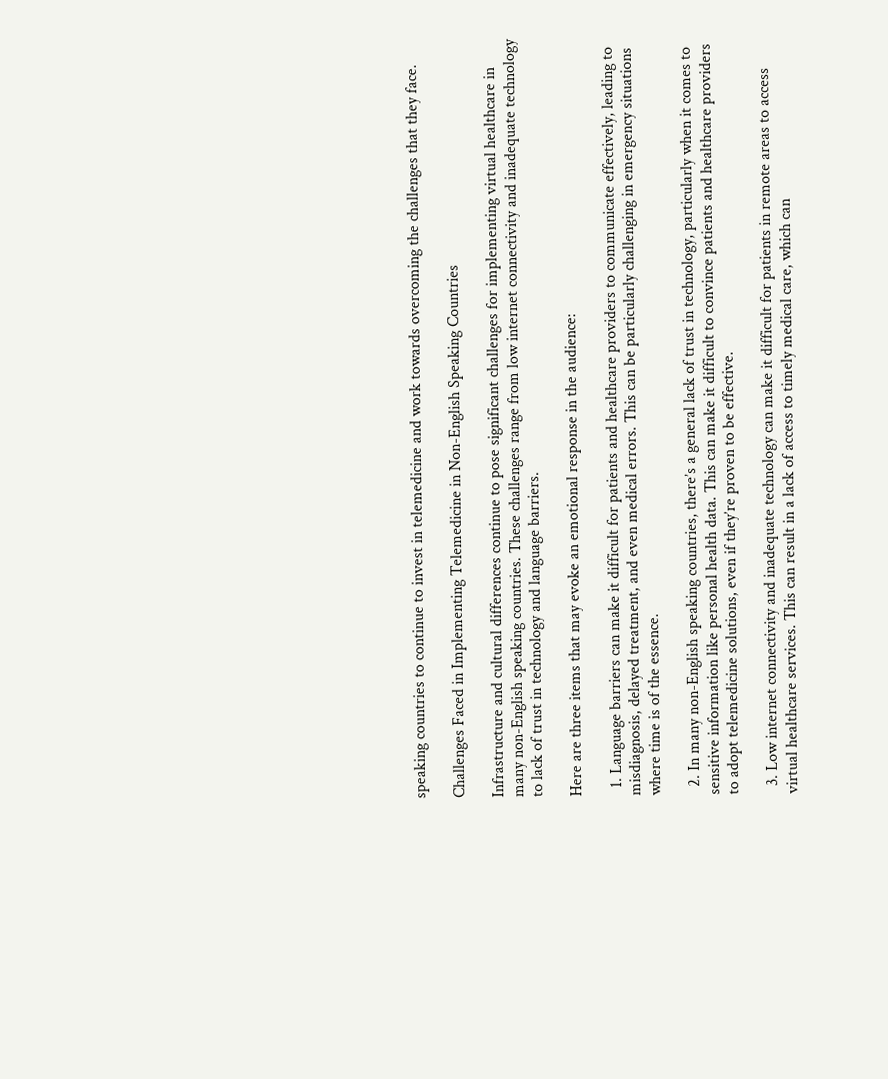speaking countries to continue to invest in telemedicine and work towards overcoming the challenges that they face.

Challenges Faced in Implementing Telemedicine in Non-English Speaking Countries

Infrastructure and cultural differences continue to pose significant challenges for implementing virtual healthcare in many non-English speaking countries. These challenges range from low internet connectivity and inadequate technology to lack of trust in technology and language barriers.

Here are three items that may evoke an emotional response in the audience:

  1. Language barriers can make it difficult for patients and healthcare providers to communicate effectively, leading to misdiagnosis, delayed treatment, and even medical errors. This can be particularly challenging in emergency situations where time is of the essence.

  2. In many non-English speaking countries, there’s a general lack of trust in technology, particularly when it comes to sensitive information like personal health data. This can make it difficult to convince patients and healthcare providers to adopt telemedicine solutions, even if they’re proven to be effective.

  3. Low internet connectivity and inadequate technology can make it difficult for patients in remote areas to access virtual healthcare services. This can result in a lack of access to timely medical care, which can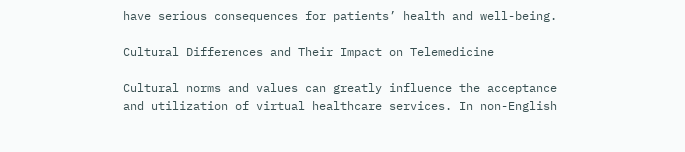have serious consequences for patients’ health and well-being.

Cultural Differences and Their Impact on Telemedicine

Cultural norms and values can greatly influence the acceptance and utilization of virtual healthcare services. In non-English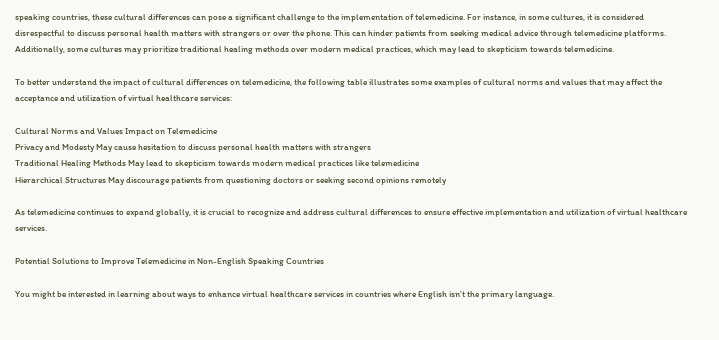speaking countries, these cultural differences can pose a significant challenge to the implementation of telemedicine. For instance, in some cultures, it is considered disrespectful to discuss personal health matters with strangers or over the phone. This can hinder patients from seeking medical advice through telemedicine platforms. Additionally, some cultures may prioritize traditional healing methods over modern medical practices, which may lead to skepticism towards telemedicine.

To better understand the impact of cultural differences on telemedicine, the following table illustrates some examples of cultural norms and values that may affect the acceptance and utilization of virtual healthcare services:

Cultural Norms and Values Impact on Telemedicine
Privacy and Modesty May cause hesitation to discuss personal health matters with strangers
Traditional Healing Methods May lead to skepticism towards modern medical practices like telemedicine
Hierarchical Structures May discourage patients from questioning doctors or seeking second opinions remotely

As telemedicine continues to expand globally, it is crucial to recognize and address cultural differences to ensure effective implementation and utilization of virtual healthcare services.

Potential Solutions to Improve Telemedicine in Non-English Speaking Countries

You might be interested in learning about ways to enhance virtual healthcare services in countries where English isn’t the primary language.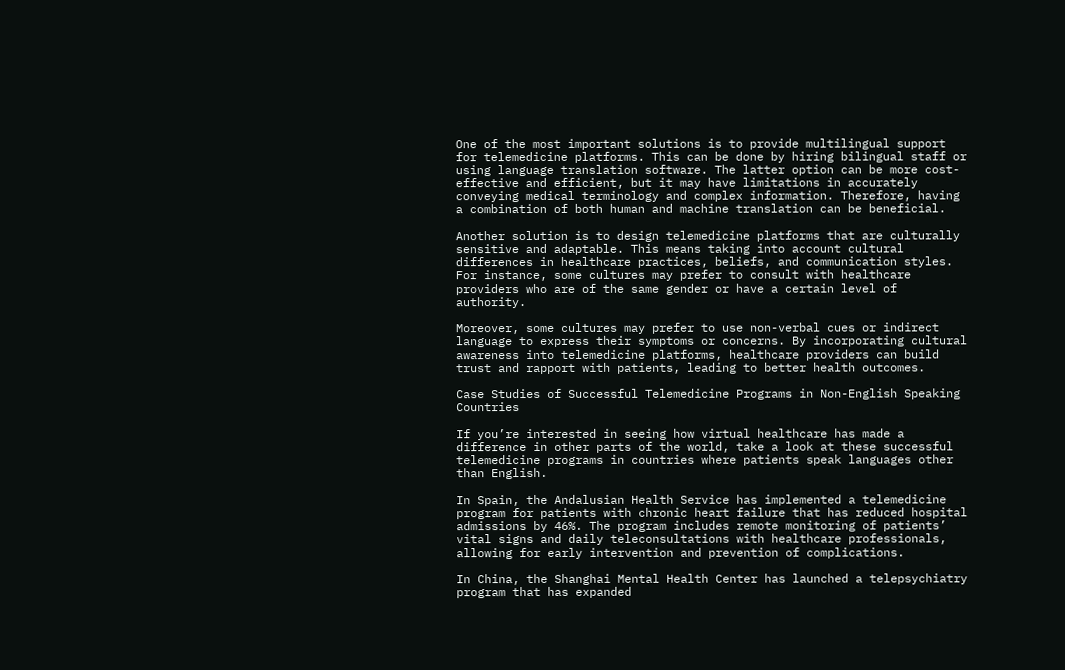One of the most important solutions is to provide multilingual support for telemedicine platforms. This can be done by hiring bilingual staff or using language translation software. The latter option can be more cost-effective and efficient, but it may have limitations in accurately conveying medical terminology and complex information. Therefore, having a combination of both human and machine translation can be beneficial.

Another solution is to design telemedicine platforms that are culturally sensitive and adaptable. This means taking into account cultural differences in healthcare practices, beliefs, and communication styles. For instance, some cultures may prefer to consult with healthcare providers who are of the same gender or have a certain level of authority.

Moreover, some cultures may prefer to use non-verbal cues or indirect language to express their symptoms or concerns. By incorporating cultural awareness into telemedicine platforms, healthcare providers can build trust and rapport with patients, leading to better health outcomes.

Case Studies of Successful Telemedicine Programs in Non-English Speaking Countries

If you’re interested in seeing how virtual healthcare has made a difference in other parts of the world, take a look at these successful telemedicine programs in countries where patients speak languages other than English.

In Spain, the Andalusian Health Service has implemented a telemedicine program for patients with chronic heart failure that has reduced hospital admissions by 46%. The program includes remote monitoring of patients’ vital signs and daily teleconsultations with healthcare professionals, allowing for early intervention and prevention of complications.

In China, the Shanghai Mental Health Center has launched a telepsychiatry program that has expanded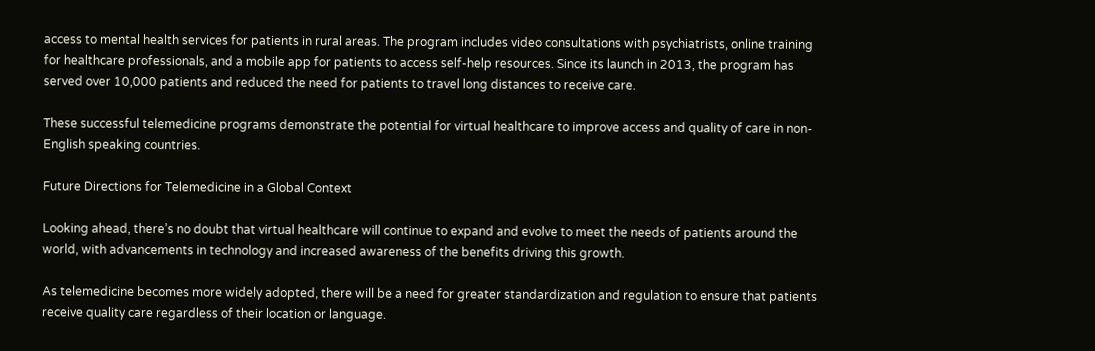access to mental health services for patients in rural areas. The program includes video consultations with psychiatrists, online training for healthcare professionals, and a mobile app for patients to access self-help resources. Since its launch in 2013, the program has served over 10,000 patients and reduced the need for patients to travel long distances to receive care.

These successful telemedicine programs demonstrate the potential for virtual healthcare to improve access and quality of care in non-English speaking countries.

Future Directions for Telemedicine in a Global Context

Looking ahead, there’s no doubt that virtual healthcare will continue to expand and evolve to meet the needs of patients around the world, with advancements in technology and increased awareness of the benefits driving this growth.

As telemedicine becomes more widely adopted, there will be a need for greater standardization and regulation to ensure that patients receive quality care regardless of their location or language.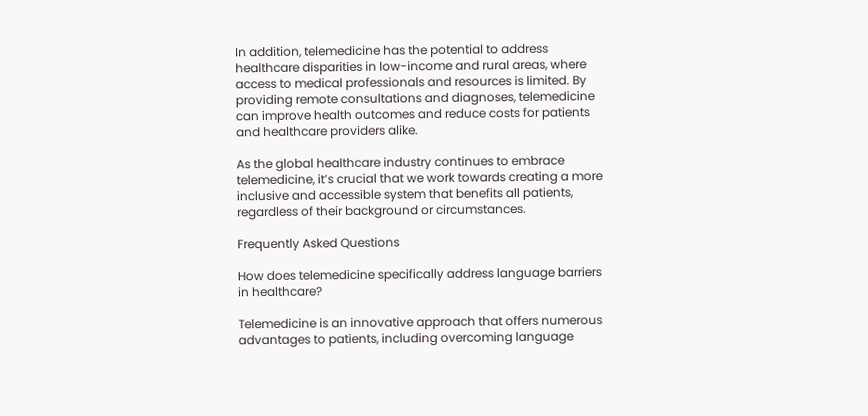In addition, telemedicine has the potential to address healthcare disparities in low-income and rural areas, where access to medical professionals and resources is limited. By providing remote consultations and diagnoses, telemedicine can improve health outcomes and reduce costs for patients and healthcare providers alike.

As the global healthcare industry continues to embrace telemedicine, it’s crucial that we work towards creating a more inclusive and accessible system that benefits all patients, regardless of their background or circumstances.

Frequently Asked Questions

How does telemedicine specifically address language barriers in healthcare?

Telemedicine is an innovative approach that offers numerous advantages to patients, including overcoming language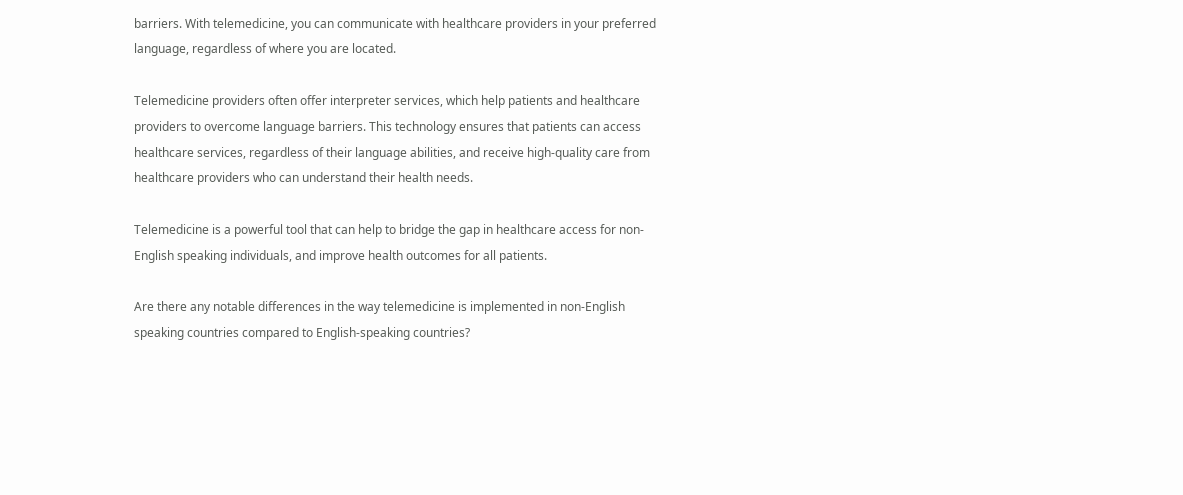barriers. With telemedicine, you can communicate with healthcare providers in your preferred language, regardless of where you are located.

Telemedicine providers often offer interpreter services, which help patients and healthcare providers to overcome language barriers. This technology ensures that patients can access healthcare services, regardless of their language abilities, and receive high-quality care from healthcare providers who can understand their health needs.

Telemedicine is a powerful tool that can help to bridge the gap in healthcare access for non-English speaking individuals, and improve health outcomes for all patients.

Are there any notable differences in the way telemedicine is implemented in non-English speaking countries compared to English-speaking countries?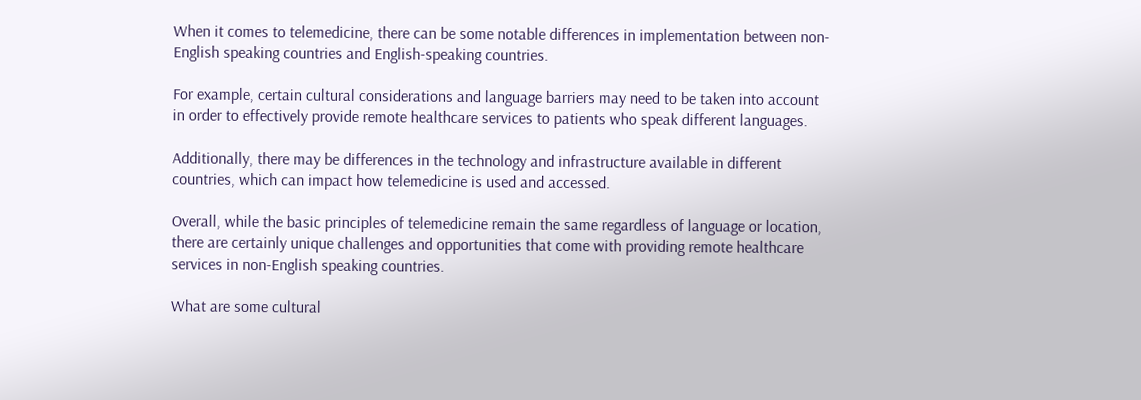When it comes to telemedicine, there can be some notable differences in implementation between non-English speaking countries and English-speaking countries.

For example, certain cultural considerations and language barriers may need to be taken into account in order to effectively provide remote healthcare services to patients who speak different languages.

Additionally, there may be differences in the technology and infrastructure available in different countries, which can impact how telemedicine is used and accessed.

Overall, while the basic principles of telemedicine remain the same regardless of language or location, there are certainly unique challenges and opportunities that come with providing remote healthcare services in non-English speaking countries.

What are some cultural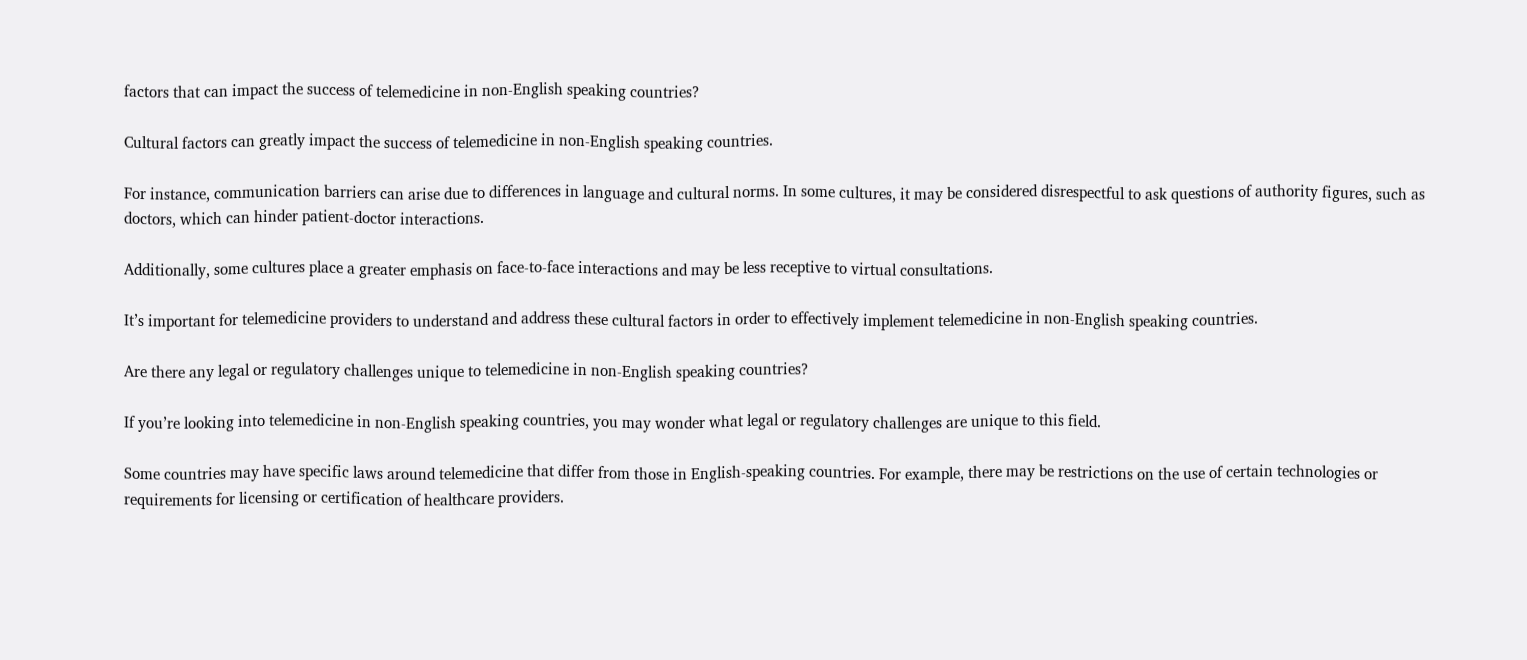factors that can impact the success of telemedicine in non-English speaking countries?

Cultural factors can greatly impact the success of telemedicine in non-English speaking countries.

For instance, communication barriers can arise due to differences in language and cultural norms. In some cultures, it may be considered disrespectful to ask questions of authority figures, such as doctors, which can hinder patient-doctor interactions.

Additionally, some cultures place a greater emphasis on face-to-face interactions and may be less receptive to virtual consultations.

It’s important for telemedicine providers to understand and address these cultural factors in order to effectively implement telemedicine in non-English speaking countries.

Are there any legal or regulatory challenges unique to telemedicine in non-English speaking countries?

If you’re looking into telemedicine in non-English speaking countries, you may wonder what legal or regulatory challenges are unique to this field.

Some countries may have specific laws around telemedicine that differ from those in English-speaking countries. For example, there may be restrictions on the use of certain technologies or requirements for licensing or certification of healthcare providers.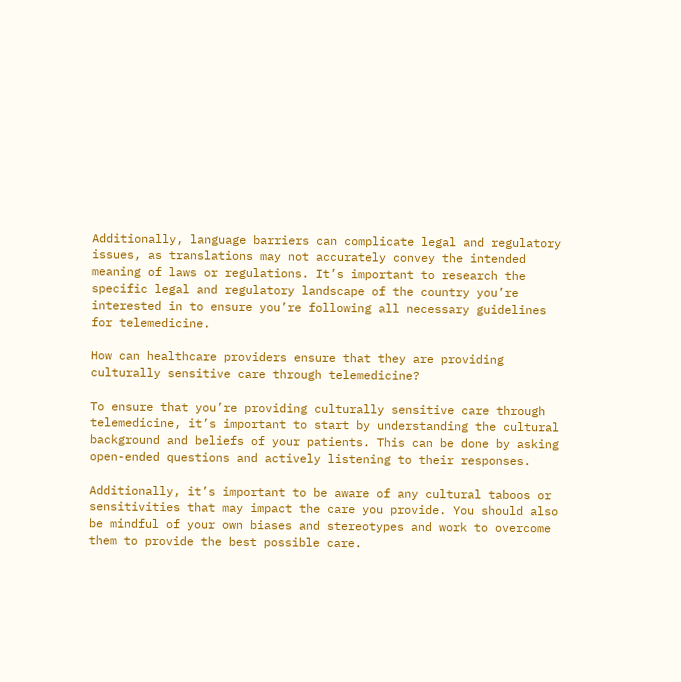Additionally, language barriers can complicate legal and regulatory issues, as translations may not accurately convey the intended meaning of laws or regulations. It’s important to research the specific legal and regulatory landscape of the country you’re interested in to ensure you’re following all necessary guidelines for telemedicine.

How can healthcare providers ensure that they are providing culturally sensitive care through telemedicine?

To ensure that you’re providing culturally sensitive care through telemedicine, it’s important to start by understanding the cultural background and beliefs of your patients. This can be done by asking open-ended questions and actively listening to their responses.

Additionally, it’s important to be aware of any cultural taboos or sensitivities that may impact the care you provide. You should also be mindful of your own biases and stereotypes and work to overcome them to provide the best possible care.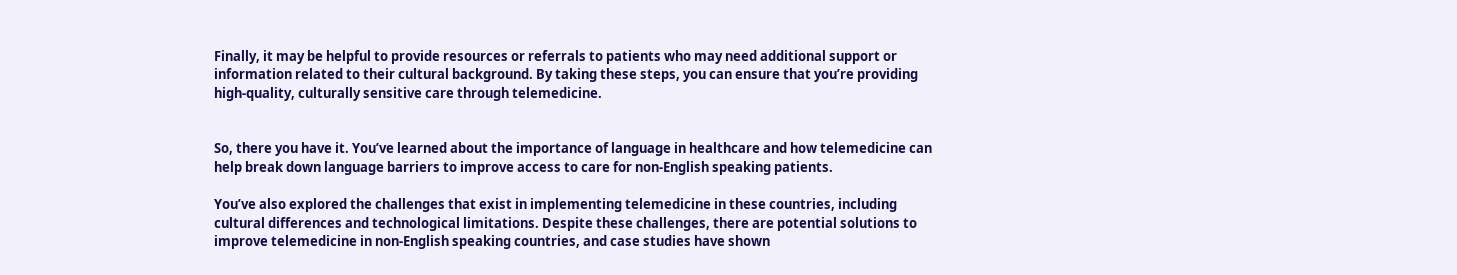Finally, it may be helpful to provide resources or referrals to patients who may need additional support or information related to their cultural background. By taking these steps, you can ensure that you’re providing high-quality, culturally sensitive care through telemedicine.


So, there you have it. You’ve learned about the importance of language in healthcare and how telemedicine can help break down language barriers to improve access to care for non-English speaking patients.

You’ve also explored the challenges that exist in implementing telemedicine in these countries, including cultural differences and technological limitations. Despite these challenges, there are potential solutions to improve telemedicine in non-English speaking countries, and case studies have shown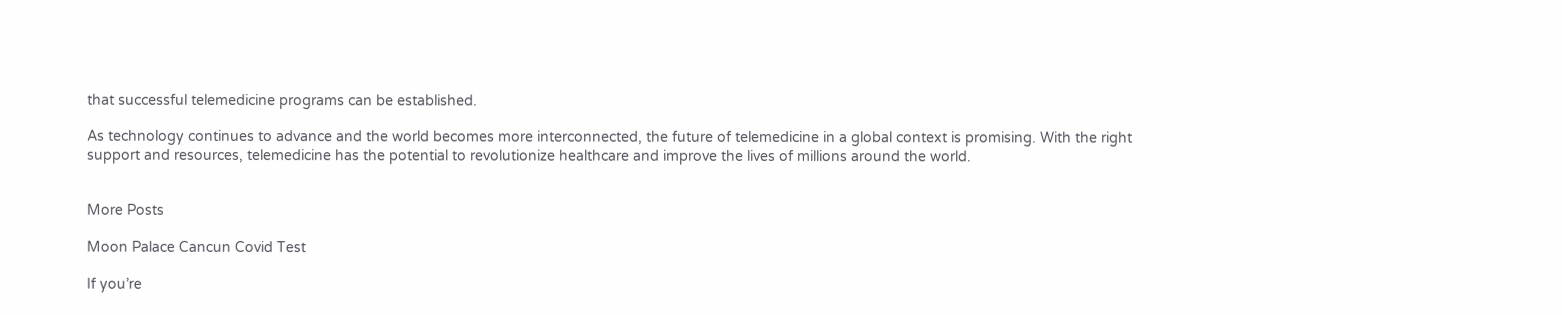that successful telemedicine programs can be established.

As technology continues to advance and the world becomes more interconnected, the future of telemedicine in a global context is promising. With the right support and resources, telemedicine has the potential to revolutionize healthcare and improve the lives of millions around the world.


More Posts

Moon Palace Cancun Covid Test

If you’re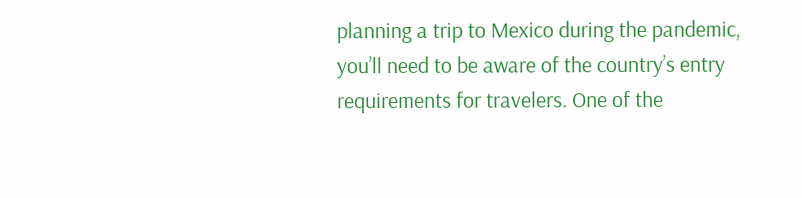planning a trip to Mexico during the pandemic, you’ll need to be aware of the country’s entry requirements for travelers. One of the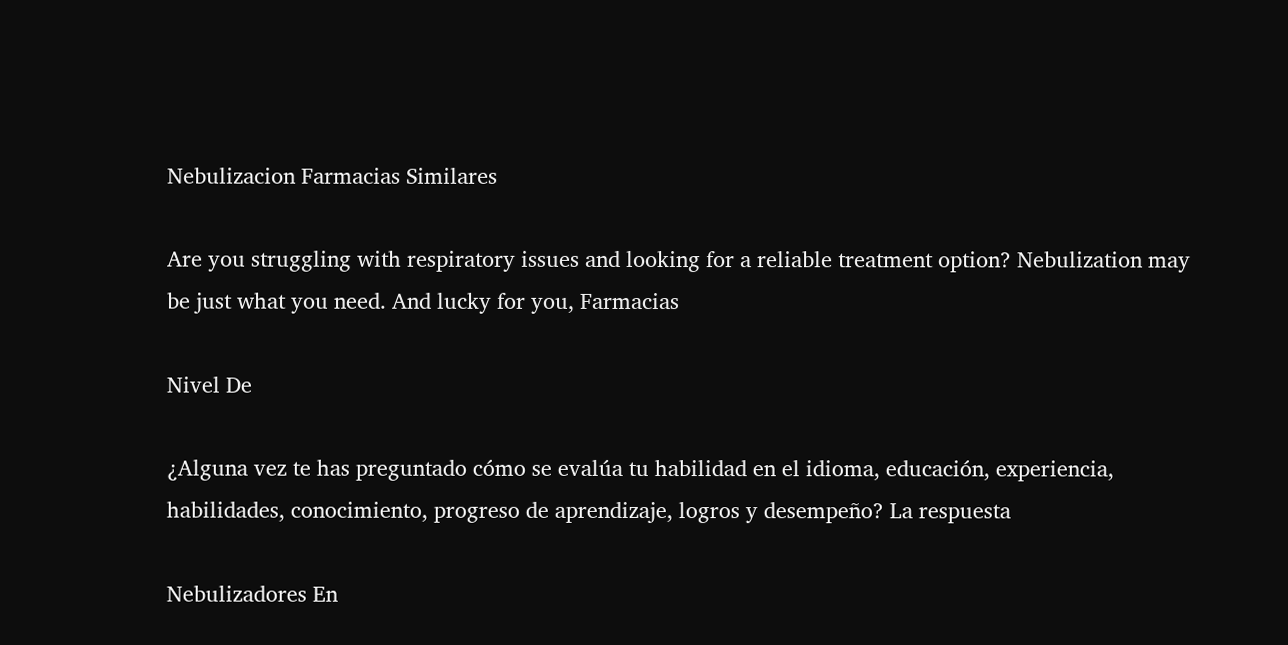Nebulizacion Farmacias Similares

Are you struggling with respiratory issues and looking for a reliable treatment option? Nebulization may be just what you need. And lucky for you, Farmacias

Nivel De

¿Alguna vez te has preguntado cómo se evalúa tu habilidad en el idioma, educación, experiencia, habilidades, conocimiento, progreso de aprendizaje, logros y desempeño? La respuesta

Nebulizadores En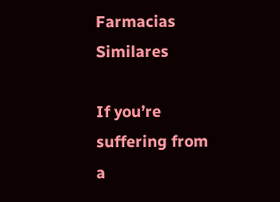Farmacias Similares

If you’re suffering from a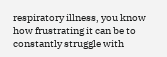respiratory illness, you know how frustrating it can be to constantly struggle with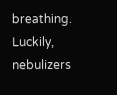breathing. Luckily, nebulizers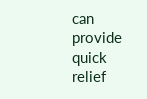can provide quick relief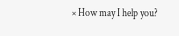× How may I help you?